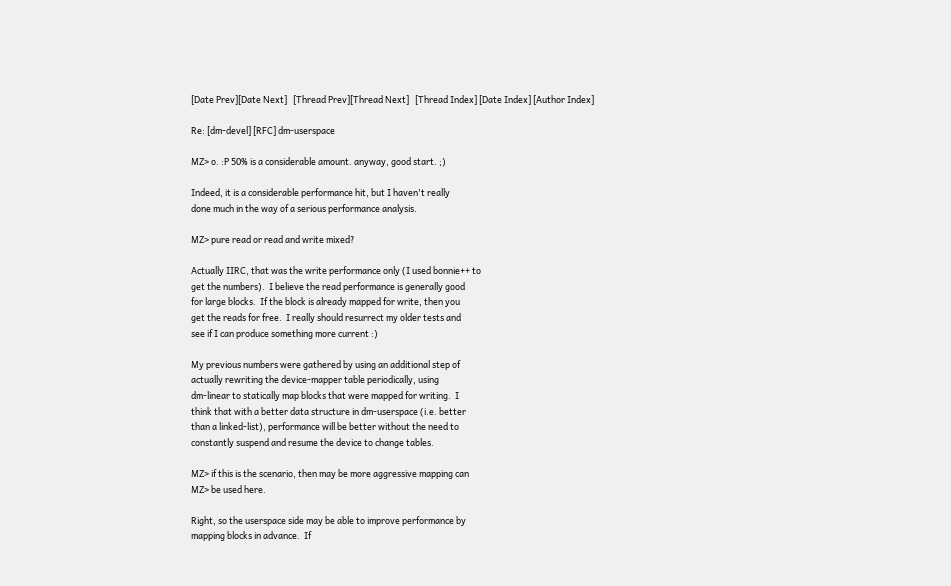[Date Prev][Date Next]   [Thread Prev][Thread Next]   [Thread Index] [Date Index] [Author Index]

Re: [dm-devel] [RFC] dm-userspace

MZ> o. :P 50% is a considerable amount. anyway, good start. ;)

Indeed, it is a considerable performance hit, but I haven't really
done much in the way of a serious performance analysis.

MZ> pure read or read and write mixed?

Actually IIRC, that was the write performance only (I used bonnie++ to
get the numbers).  I believe the read performance is generally good
for large blocks.  If the block is already mapped for write, then you
get the reads for free.  I really should resurrect my older tests and
see if I can produce something more current :)

My previous numbers were gathered by using an additional step of
actually rewriting the device-mapper table periodically, using
dm-linear to statically map blocks that were mapped for writing.  I
think that with a better data structure in dm-userspace (i.e. better
than a linked-list), performance will be better without the need to
constantly suspend and resume the device to change tables.

MZ> if this is the scenario, then may be more aggressive mapping can
MZ> be used here.

Right, so the userspace side may be able to improve performance by
mapping blocks in advance.  If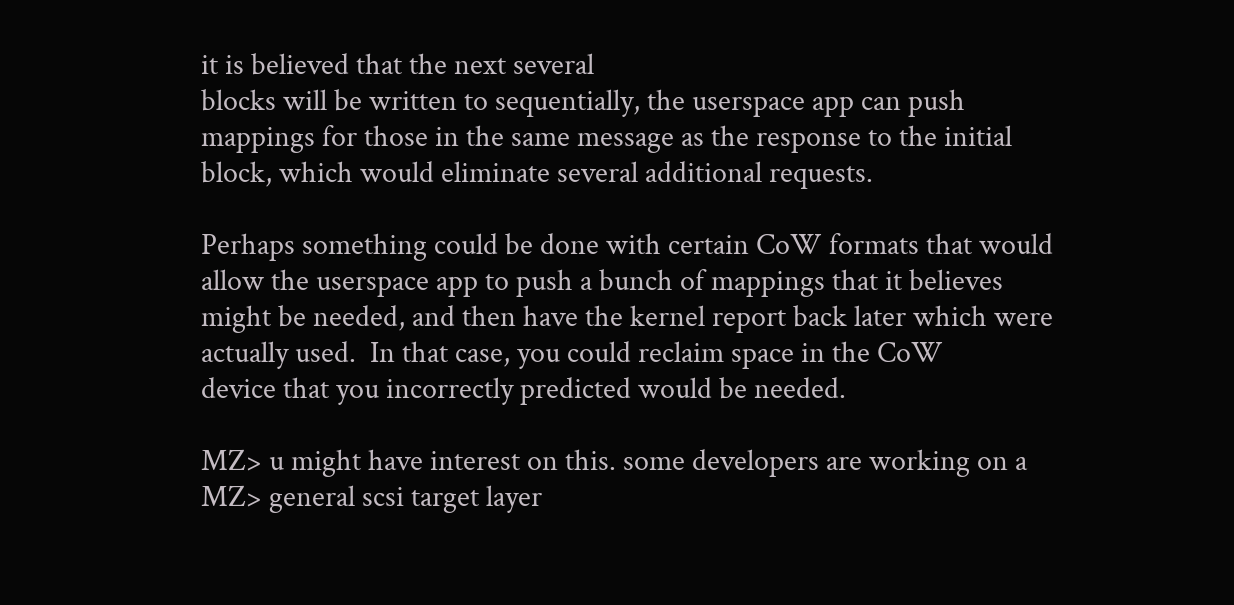it is believed that the next several
blocks will be written to sequentially, the userspace app can push
mappings for those in the same message as the response to the initial
block, which would eliminate several additional requests.

Perhaps something could be done with certain CoW formats that would
allow the userspace app to push a bunch of mappings that it believes
might be needed, and then have the kernel report back later which were
actually used.  In that case, you could reclaim space in the CoW
device that you incorrectly predicted would be needed.

MZ> u might have interest on this. some developers are working on a
MZ> general scsi target layer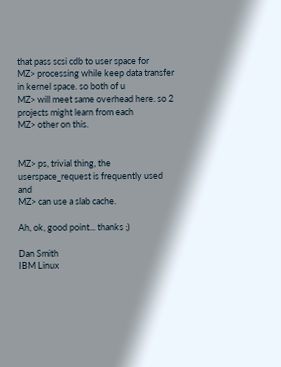that pass scsi cdb to user space for
MZ> processing while keep data transfer in kernel space. so both of u
MZ> will meet same overhead here. so 2 projects might learn from each
MZ> other on this.


MZ> ps, trivial thing, the userspace_request is frequently used and
MZ> can use a slab cache.

Ah, ok, good point... thanks ;)

Dan Smith
IBM Linux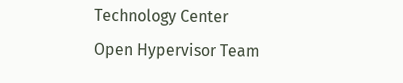Technology Center
Open Hypervisor Team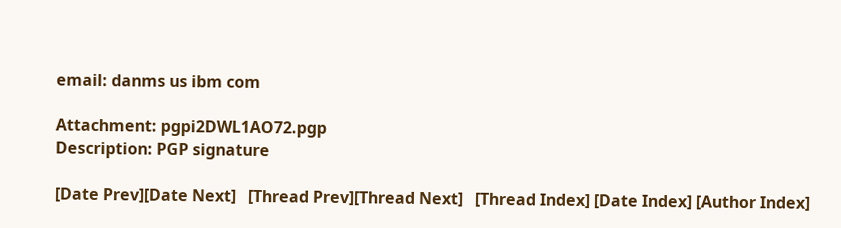email: danms us ibm com

Attachment: pgpi2DWL1AO72.pgp
Description: PGP signature

[Date Prev][Date Next]   [Thread Prev][Thread Next]   [Thread Index] [Date Index] [Author Index]